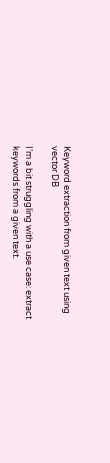Keyword extraction from given text using vector DB

I’m a bit struggling with a use case: extract keywords from a given text.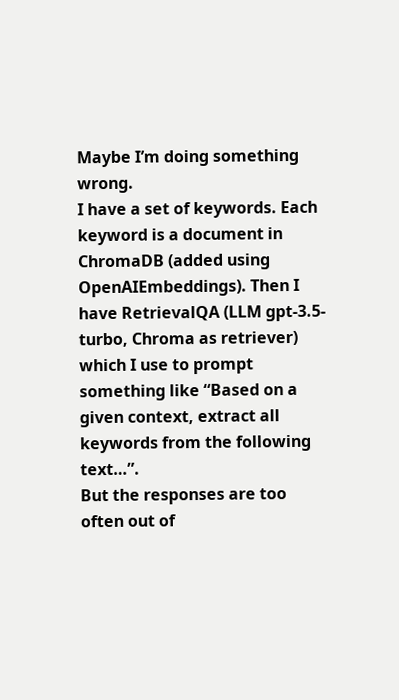Maybe I’m doing something wrong.
I have a set of keywords. Each keyword is a document in ChromaDB (added using OpenAIEmbeddings). Then I have RetrievalQA (LLM gpt-3.5-turbo, Chroma as retriever) which I use to prompt something like “Based on a given context, extract all keywords from the following text…”.
But the responses are too often out of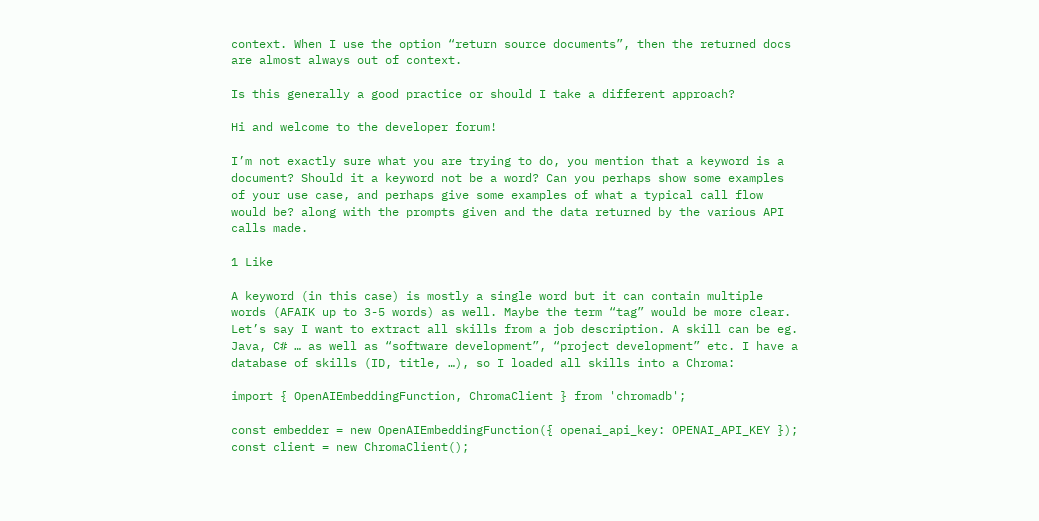context. When I use the option “return source documents”, then the returned docs are almost always out of context.

Is this generally a good practice or should I take a different approach?

Hi and welcome to the developer forum!

I’m not exactly sure what you are trying to do, you mention that a keyword is a document? Should it a keyword not be a word? Can you perhaps show some examples of your use case, and perhaps give some examples of what a typical call flow would be? along with the prompts given and the data returned by the various API calls made.

1 Like

A keyword (in this case) is mostly a single word but it can contain multiple words (AFAIK up to 3-5 words) as well. Maybe the term “tag” would be more clear. Let’s say I want to extract all skills from a job description. A skill can be eg. Java, C# … as well as “software development”, “project development” etc. I have a database of skills (ID, title, …), so I loaded all skills into a Chroma:

import { OpenAIEmbeddingFunction, ChromaClient } from 'chromadb';

const embedder = new OpenAIEmbeddingFunction({ openai_api_key: OPENAI_API_KEY });
const client = new ChromaClient();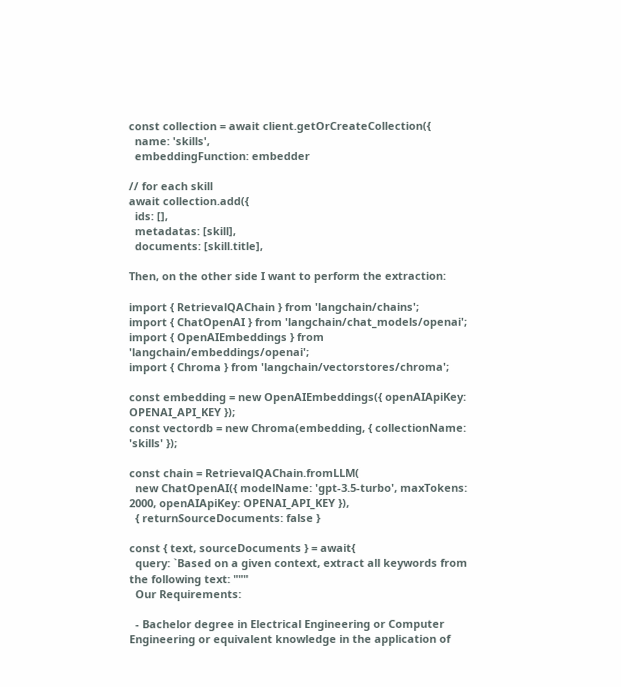const collection = await client.getOrCreateCollection({
  name: 'skills',
  embeddingFunction: embedder

// for each skill
await collection.add({
  ids: [],
  metadatas: [skill],
  documents: [skill.title],

Then, on the other side I want to perform the extraction:

import { RetrievalQAChain } from 'langchain/chains';
import { ChatOpenAI } from 'langchain/chat_models/openai';
import { OpenAIEmbeddings } from 'langchain/embeddings/openai';
import { Chroma } from 'langchain/vectorstores/chroma';

const embedding = new OpenAIEmbeddings({ openAIApiKey: OPENAI_API_KEY });
const vectordb = new Chroma(embedding, { collectionName: 'skills' });

const chain = RetrievalQAChain.fromLLM(
  new ChatOpenAI({ modelName: 'gpt-3.5-turbo', maxTokens: 2000, openAIApiKey: OPENAI_API_KEY }),
  { returnSourceDocuments: false }

const { text, sourceDocuments } = await{
  query: `Based on a given context, extract all keywords from the following text: """
  Our Requirements:

  - Bachelor degree in Electrical Engineering or Computer Engineering or equivalent knowledge in the application of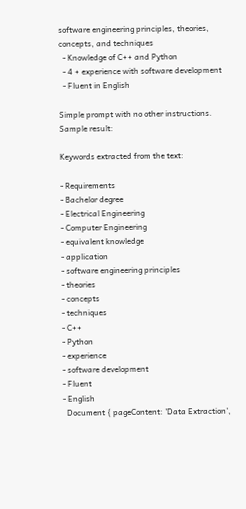software engineering principles, theories, concepts, and techniques
  - Knowledge of C++ and Python
  - 4 + experience with software development
  - Fluent in English

Simple prompt with no other instructions.
Sample result:

Keywords extracted from the text:

- Requirements
- Bachelor degree
- Electrical Engineering
- Computer Engineering
- equivalent knowledge
- application
- software engineering principles
- theories
- concepts
- techniques
- C++
- Python
- experience
- software development
- Fluent
- English
  Document { pageContent: 'Data Extraction',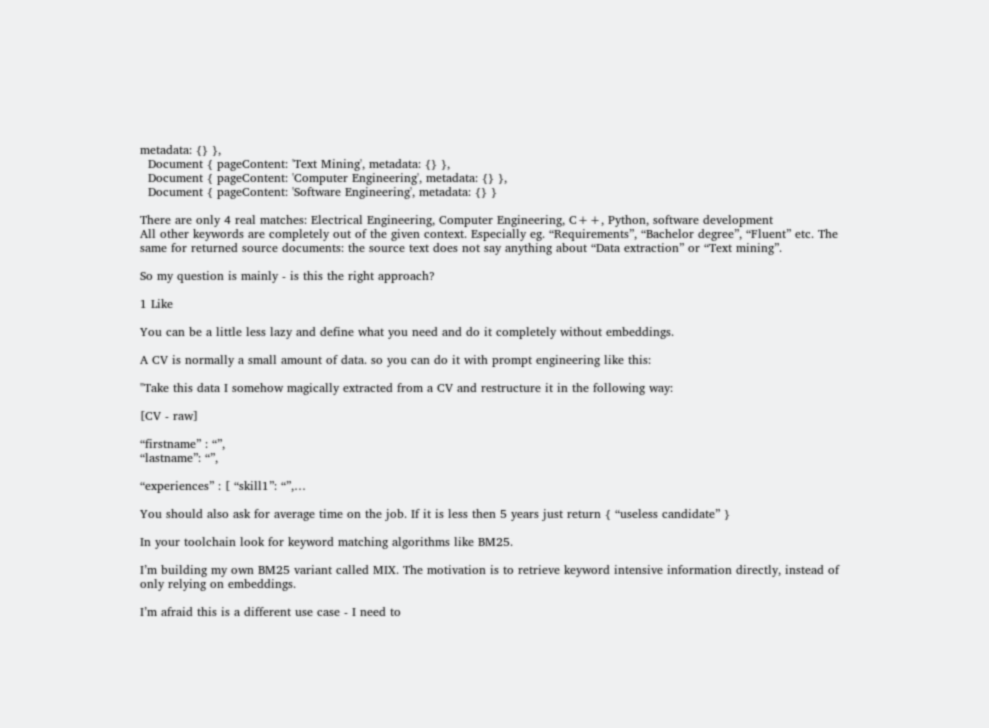metadata: {} },
  Document { pageContent: 'Text Mining', metadata: {} },
  Document { pageContent: 'Computer Engineering', metadata: {} },
  Document { pageContent: 'Software Engineering', metadata: {} }

There are only 4 real matches: Electrical Engineering, Computer Engineering, C++, Python, software development
All other keywords are completely out of the given context. Especially eg. “Requirements”, “Bachelor degree”, “Fluent” etc. The same for returned source documents: the source text does not say anything about “Data extraction” or “Text mining”.

So my question is mainly - is this the right approach?

1 Like

You can be a little less lazy and define what you need and do it completely without embeddings.

A CV is normally a small amount of data. so you can do it with prompt engineering like this:

"Take this data I somehow magically extracted from a CV and restructure it in the following way:

[CV - raw]

“firstname” : “”,
“lastname”: “”,

“experiences” : [ “skill1”: “”,…

You should also ask for average time on the job. If it is less then 5 years just return { “useless candidate” }

In your toolchain look for keyword matching algorithms like BM25.

I’m building my own BM25 variant called MIX. The motivation is to retrieve keyword intensive information directly, instead of only relying on embeddings.

I’m afraid this is a different use case - I need to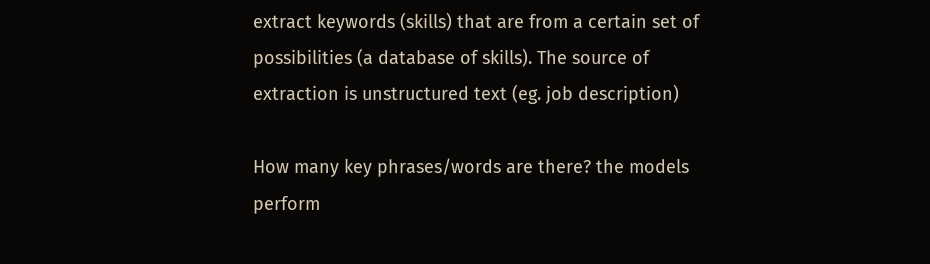extract keywords (skills) that are from a certain set of possibilities (a database of skills). The source of extraction is unstructured text (eg. job description)

How many key phrases/words are there? the models perform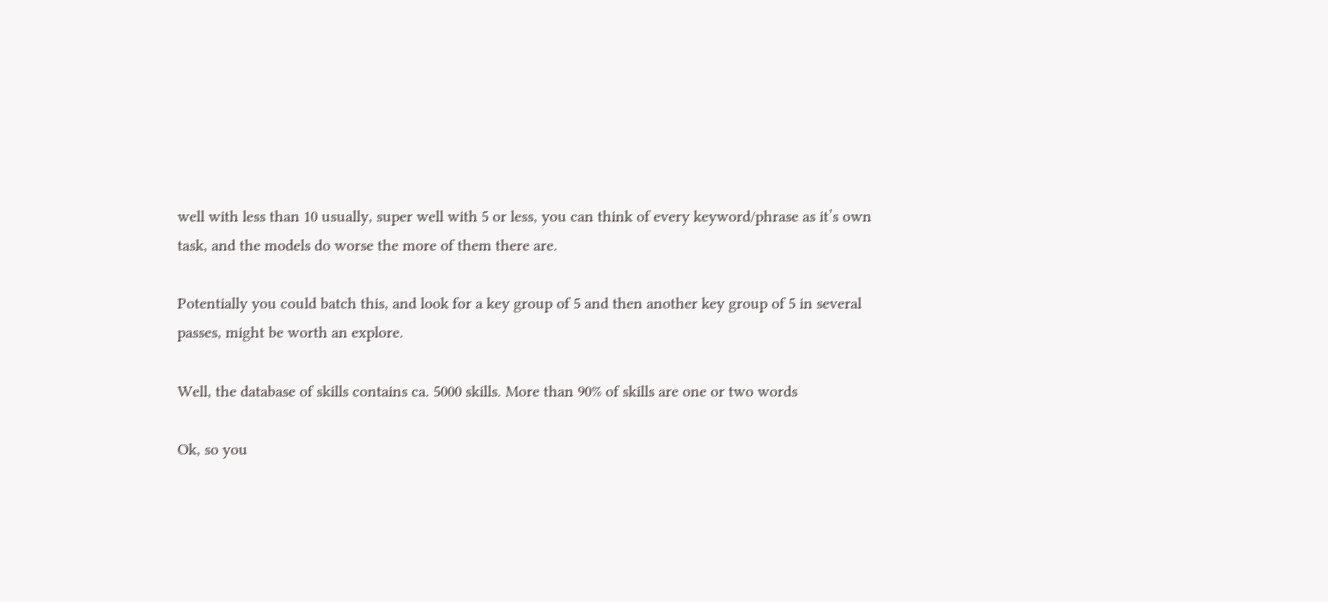well with less than 10 usually, super well with 5 or less, you can think of every keyword/phrase as it’s own task, and the models do worse the more of them there are.

Potentially you could batch this, and look for a key group of 5 and then another key group of 5 in several passes, might be worth an explore.

Well, the database of skills contains ca. 5000 skills. More than 90% of skills are one or two words

Ok, so you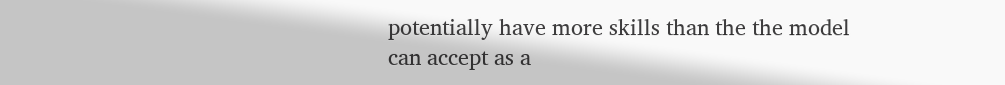potentially have more skills than the the model can accept as a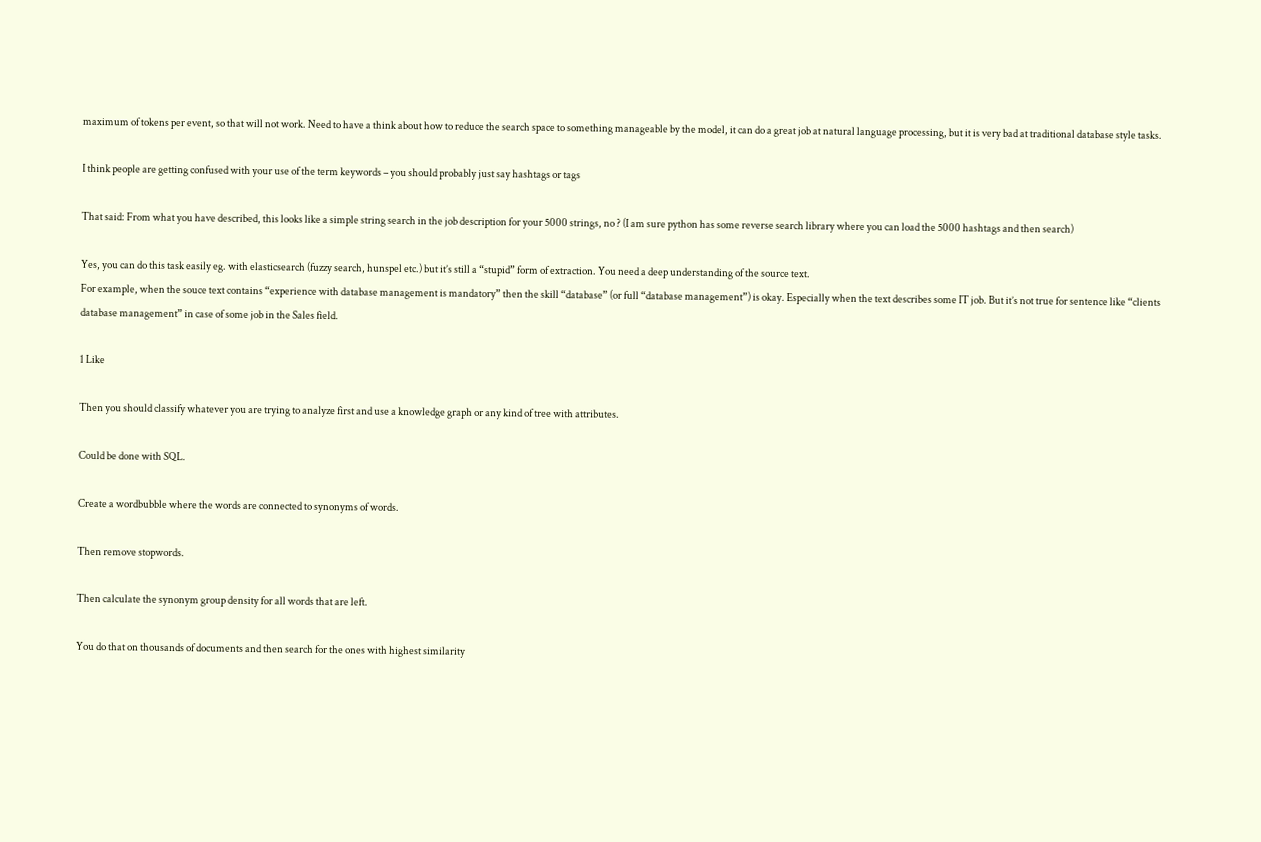maximum of tokens per event, so that will not work. Need to have a think about how to reduce the search space to something manageable by the model, it can do a great job at natural language processing, but it is very bad at traditional database style tasks.

I think people are getting confused with your use of the term keywords – you should probably just say hashtags or tags

That said: From what you have described, this looks like a simple string search in the job description for your 5000 strings, no ? (I am sure python has some reverse search library where you can load the 5000 hashtags and then search)

Yes, you can do this task easily eg. with elasticsearch (fuzzy search, hunspel etc.) but it’s still a “stupid” form of extraction. You need a deep understanding of the source text.
For example, when the souce text contains “experience with database management is mandatory” then the skill “database” (or full “database management”) is okay. Especially when the text describes some IT job. But it’s not true for sentence like “clients database management” in case of some job in the Sales field.

1 Like

Then you should classify whatever you are trying to analyze first and use a knowledge graph or any kind of tree with attributes.

Could be done with SQL.

Create a wordbubble where the words are connected to synonyms of words.

Then remove stopwords.

Then calculate the synonym group density for all words that are left.

You do that on thousands of documents and then search for the ones with highest similarity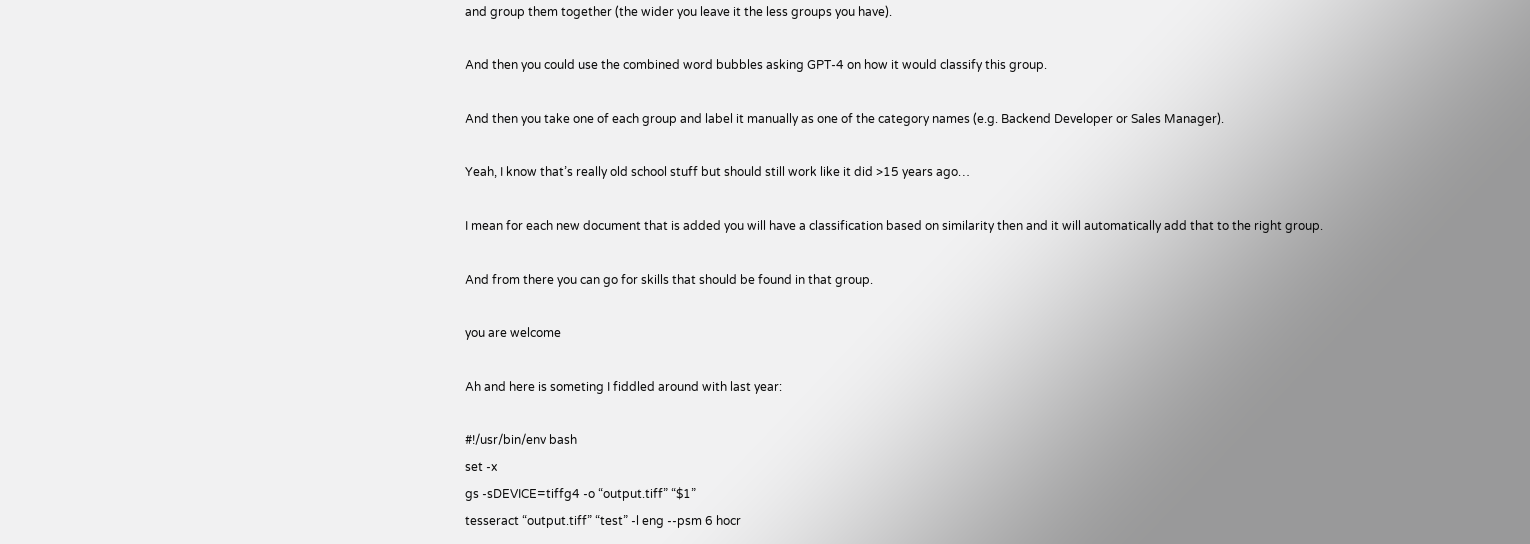and group them together (the wider you leave it the less groups you have).

And then you could use the combined word bubbles asking GPT-4 on how it would classify this group.

And then you take one of each group and label it manually as one of the category names (e.g. Backend Developer or Sales Manager).

Yeah, I know that’s really old school stuff but should still work like it did >15 years ago…

I mean for each new document that is added you will have a classification based on similarity then and it will automatically add that to the right group.

And from there you can go for skills that should be found in that group.

you are welcome

Ah and here is someting I fiddled around with last year:

#!/usr/bin/env bash
set -x
gs -sDEVICE=tiffg4 -o “output.tiff” “$1”
tesseract “output.tiff” “test” -l eng --psm 6 hocr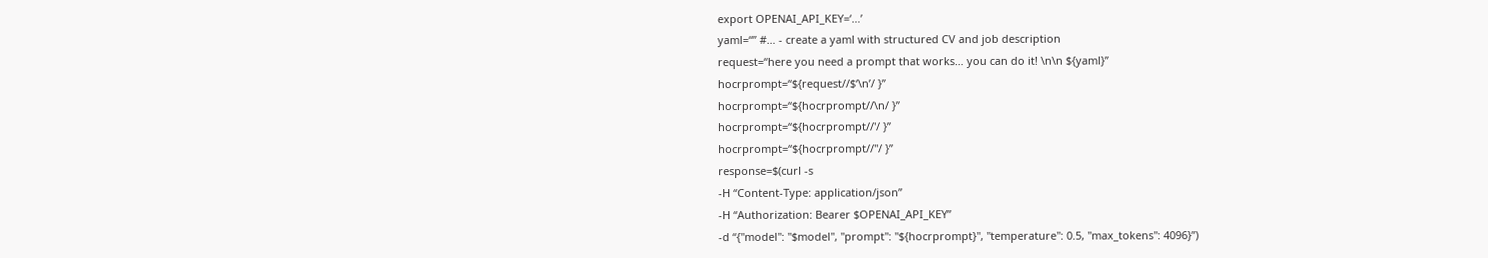export OPENAI_API_KEY=‘…’
yaml=“” #… - create a yaml with structured CV and job description
request=“here you need a prompt that works… you can do it! \n\n ${yaml}”
hocrprompt=“${request//$‘\n’/ }”
hocrprompt=“${hocrprompt//\n/ }”
hocrprompt=“${hocrprompt//'/ }”
hocrprompt=“${hocrprompt//"/ }”
response=$(curl -s
-H “Content-Type: application/json”
-H “Authorization: Bearer $OPENAI_API_KEY”
-d “{"model": "$model", "prompt": "${hocrprompt}", "temperature": 0.5, "max_tokens": 4096}”)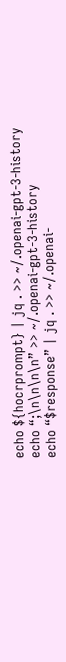echo ${hocrprompt} | jq . >> ~/.openai-gpt-3-history
echo “;\n\n\n\n” >> ~/.openai-gpt-3-history
echo “$response” | jq . >> ~/.openai-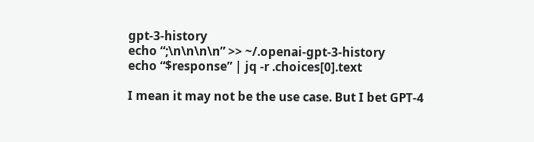gpt-3-history
echo “;\n\n\n\n” >> ~/.openai-gpt-3-history
echo “$response” | jq -r .choices[0].text

I mean it may not be the use case. But I bet GPT-4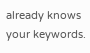already knows your keywords.